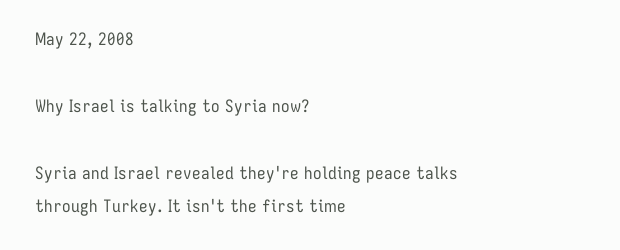May 22, 2008

Why Israel is talking to Syria now?

Syria and Israel revealed they're holding peace talks through Turkey. It isn't the first time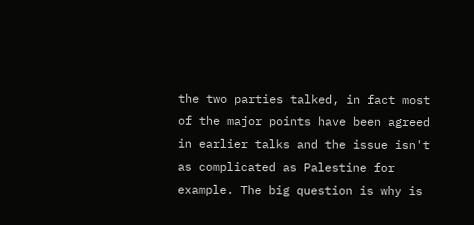the two parties talked, in fact most of the major points have been agreed in earlier talks and the issue isn't as complicated as Palestine for example. The big question is why is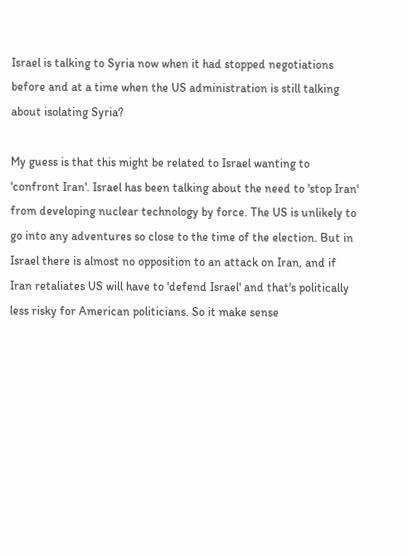Israel is talking to Syria now when it had stopped negotiations before and at a time when the US administration is still talking about isolating Syria?

My guess is that this might be related to Israel wanting to 'confront Iran'. Israel has been talking about the need to 'stop Iran' from developing nuclear technology by force. The US is unlikely to go into any adventures so close to the time of the election. But in Israel there is almost no opposition to an attack on Iran, and if Iran retaliates US will have to 'defend Israel' and that's politically less risky for American politicians. So it make sense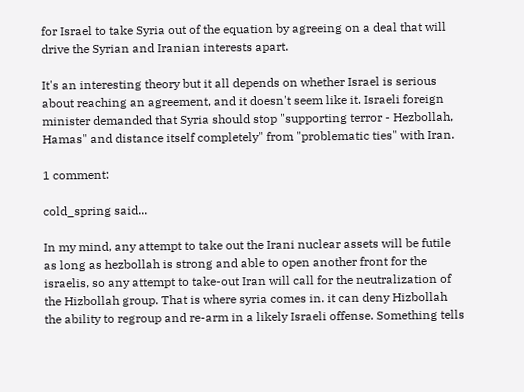for Israel to take Syria out of the equation by agreeing on a deal that will drive the Syrian and Iranian interests apart.

It's an interesting theory but it all depends on whether Israel is serious about reaching an agreement, and it doesn't seem like it. Israeli foreign minister demanded that Syria should stop "supporting terror - Hezbollah, Hamas" and distance itself completely" from "problematic ties" with Iran.

1 comment:

cold_spring said...

In my mind, any attempt to take out the Irani nuclear assets will be futile as long as hezbollah is strong and able to open another front for the israelis, so any attempt to take-out Iran will call for the neutralization of the Hizbollah group. That is where syria comes in. it can deny Hizbollah the ability to regroup and re-arm in a likely Israeli offense. Something tells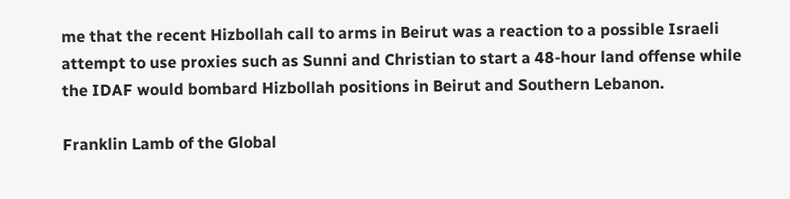me that the recent Hizbollah call to arms in Beirut was a reaction to a possible Israeli attempt to use proxies such as Sunni and Christian to start a 48-hour land offense while the IDAF would bombard Hizbollah positions in Beirut and Southern Lebanon.

Franklin Lamb of the Global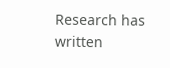Research has written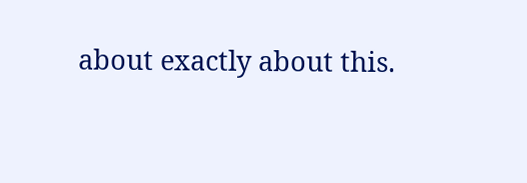about exactly about this.